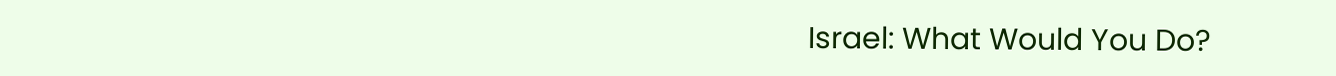Israel: What Would You Do?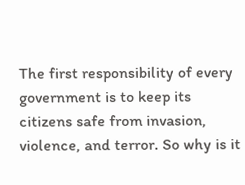The first responsibility of every government is to keep its citizens safe from invasion, violence, and terror. So why is it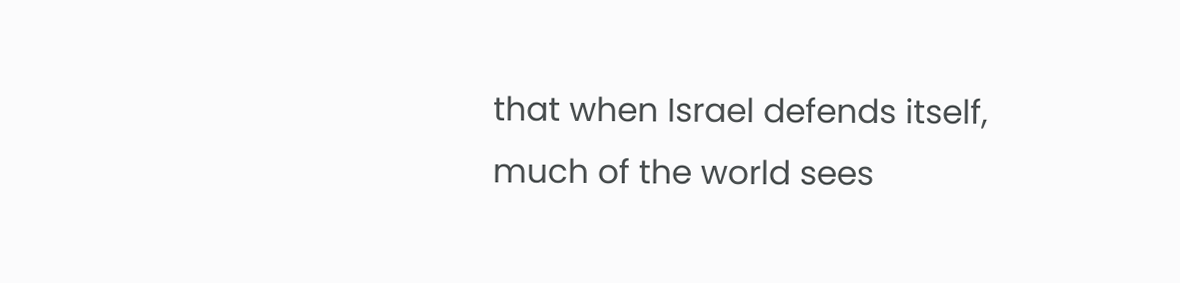that when Israel defends itself, much of the world sees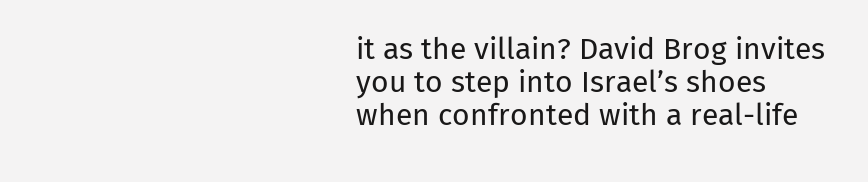it as the villain? David Brog invites you to step into Israel’s shoes when confronted with a real-life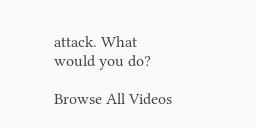attack. What would you do?

Browse All Videos